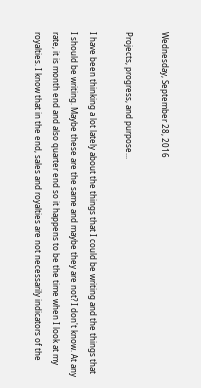Wednesday, September 28, 2016

Projects, progress, and purpose...

I have been thinking a lot lately about the things that I could be writing and the things that I should be writing. Maybe these are the same and maybe they are not? I don't know. At any rate, it is month end and also quarter end so it happens to be the time when I look at my royalties. I know that in the end, sales and royalties are not necessarily indicators of the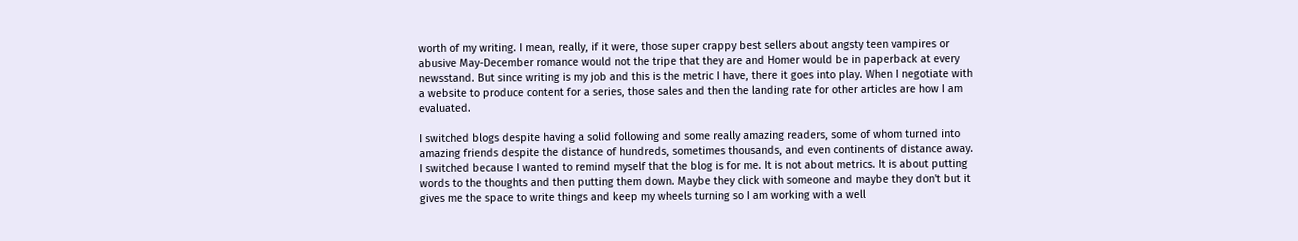worth of my writing. I mean, really, if it were, those super crappy best sellers about angsty teen vampires or abusive May-December romance would not the tripe that they are and Homer would be in paperback at every newsstand. But since writing is my job and this is the metric I have, there it goes into play. When I negotiate with a website to produce content for a series, those sales and then the landing rate for other articles are how I am evaluated.

I switched blogs despite having a solid following and some really amazing readers, some of whom turned into amazing friends despite the distance of hundreds, sometimes thousands, and even continents of distance away. I switched because I wanted to remind myself that the blog is for me. It is not about metrics. It is about putting words to the thoughts and then putting them down. Maybe they click with someone and maybe they don't but it gives me the space to write things and keep my wheels turning so I am working with a well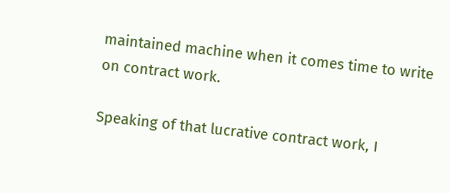maintained machine when it comes time to write on contract work.

Speaking of that lucrative contract work, I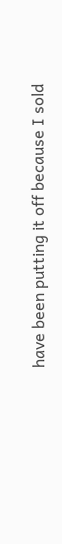have been putting it off because I sold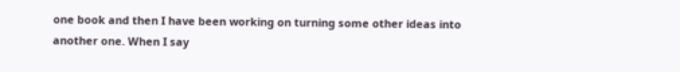one book and then I have been working on turning some other ideas into another one. When I say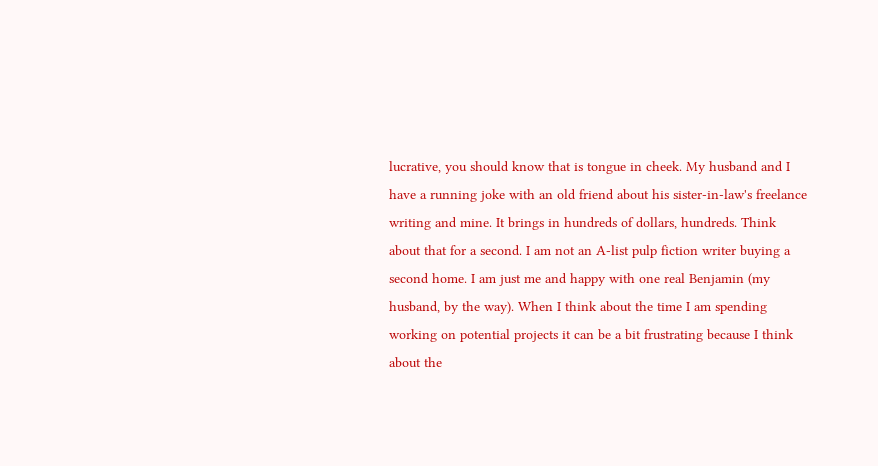lucrative, you should know that is tongue in cheek. My husband and I have a running joke with an old friend about his sister-in-law's freelance writing and mine. It brings in hundreds of dollars, hundreds. Think about that for a second. I am not an A-list pulp fiction writer buying a second home. I am just me and happy with one real Benjamin (my husband, by the way). When I think about the time I am spending working on potential projects it can be a bit frustrating because I think about the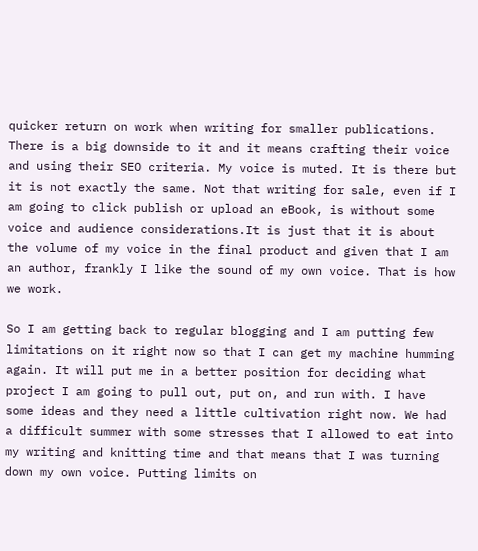quicker return on work when writing for smaller publications. There is a big downside to it and it means crafting their voice and using their SEO criteria. My voice is muted. It is there but it is not exactly the same. Not that writing for sale, even if I am going to click publish or upload an eBook, is without some voice and audience considerations.It is just that it is about the volume of my voice in the final product and given that I am an author, frankly I like the sound of my own voice. That is how we work.

So I am getting back to regular blogging and I am putting few limitations on it right now so that I can get my machine humming again. It will put me in a better position for deciding what project I am going to pull out, put on, and run with. I have some ideas and they need a little cultivation right now. We had a difficult summer with some stresses that I allowed to eat into my writing and knitting time and that means that I was turning down my own voice. Putting limits on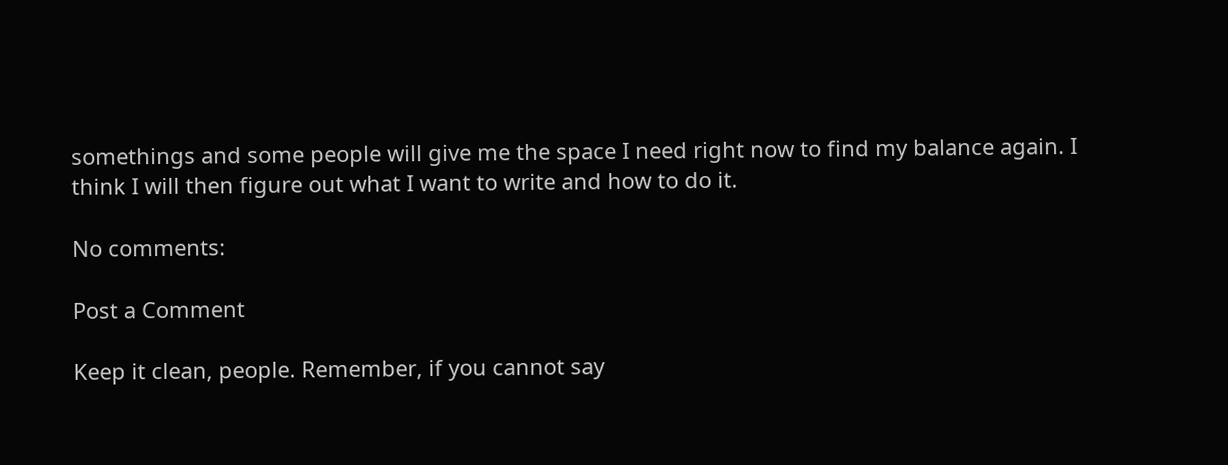somethings and some people will give me the space I need right now to find my balance again. I think I will then figure out what I want to write and how to do it.

No comments:

Post a Comment

Keep it clean, people. Remember, if you cannot say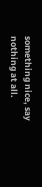something nice, say nothing at all.